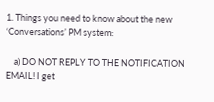1. Things you need to know about the new ‘Conversations’ PM system:

    a) DO NOT REPLY TO THE NOTIFICATION EMAIL! I get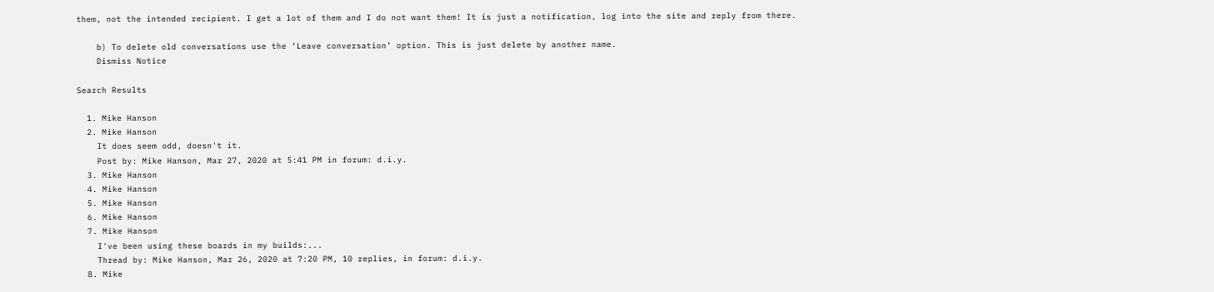them, not the intended recipient. I get a lot of them and I do not want them! It is just a notification, log into the site and reply from there.

    b) To delete old conversations use the ‘Leave conversation’ option. This is just delete by another name.
    Dismiss Notice

Search Results

  1. Mike Hanson
  2. Mike Hanson
    It does seem odd, doesn't it.
    Post by: Mike Hanson, Mar 27, 2020 at 5:41 PM in forum: d.i.y.
  3. Mike Hanson
  4. Mike Hanson
  5. Mike Hanson
  6. Mike Hanson
  7. Mike Hanson
    I've been using these boards in my builds:...
    Thread by: Mike Hanson, Mar 26, 2020 at 7:20 PM, 10 replies, in forum: d.i.y.
  8. Mike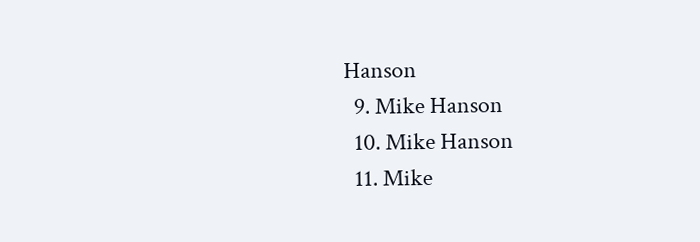Hanson
  9. Mike Hanson
  10. Mike Hanson
  11. Mike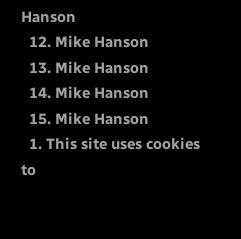Hanson
  12. Mike Hanson
  13. Mike Hanson
  14. Mike Hanson
  15. Mike Hanson
  1. This site uses cookies to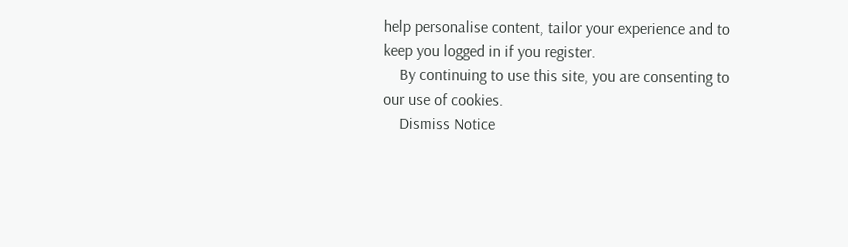help personalise content, tailor your experience and to keep you logged in if you register.
    By continuing to use this site, you are consenting to our use of cookies.
    Dismiss Notice